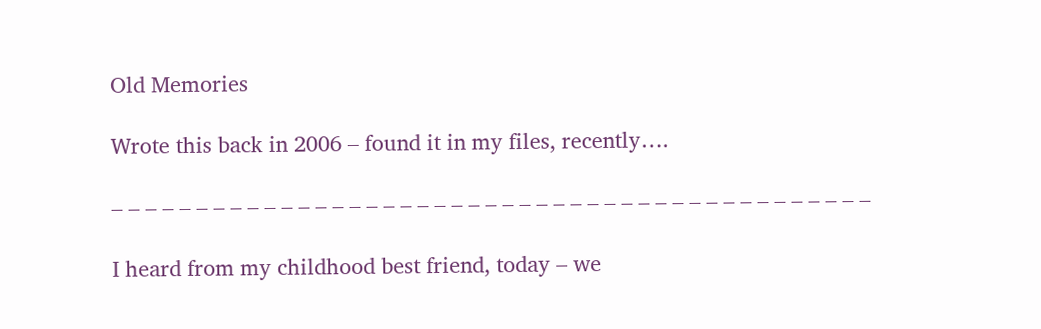Old Memories

Wrote this back in 2006 – found it in my files, recently….

– – – – – – – – – – – – – – – – – – – – – – – – – – – – – – – – – – – – – – – – – – – – –

I heard from my childhood best friend, today – we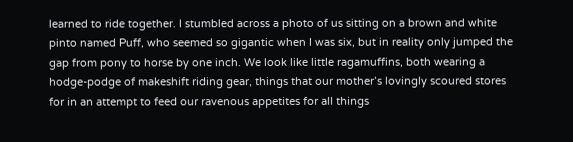learned to ride together. I stumbled across a photo of us sitting on a brown and white pinto named Puff, who seemed so gigantic when I was six, but in reality only jumped the gap from pony to horse by one inch. We look like little ragamuffins, both wearing a hodge-podge of makeshift riding gear, things that our mother’s lovingly scoured stores for in an attempt to feed our ravenous appetites for all things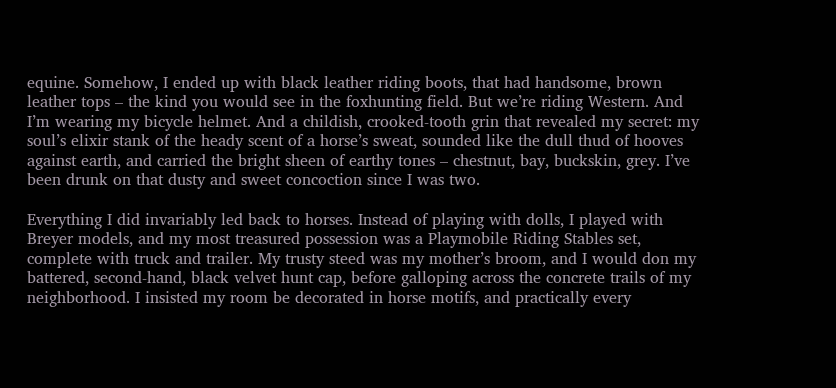equine. Somehow, I ended up with black leather riding boots, that had handsome, brown leather tops – the kind you would see in the foxhunting field. But we’re riding Western. And I’m wearing my bicycle helmet. And a childish, crooked-tooth grin that revealed my secret: my soul’s elixir stank of the heady scent of a horse’s sweat, sounded like the dull thud of hooves against earth, and carried the bright sheen of earthy tones – chestnut, bay, buckskin, grey. I’ve been drunk on that dusty and sweet concoction since I was two.

Everything I did invariably led back to horses. Instead of playing with dolls, I played with Breyer models, and my most treasured possession was a Playmobile Riding Stables set, complete with truck and trailer. My trusty steed was my mother’s broom, and I would don my battered, second-hand, black velvet hunt cap, before galloping across the concrete trails of my neighborhood. I insisted my room be decorated in horse motifs, and practically every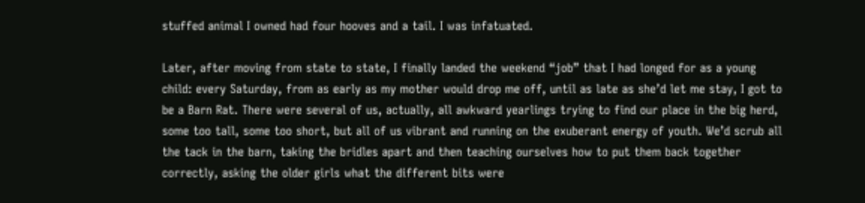stuffed animal I owned had four hooves and a tail. I was infatuated.

Later, after moving from state to state, I finally landed the weekend “job” that I had longed for as a young child: every Saturday, from as early as my mother would drop me off, until as late as she’d let me stay, I got to be a Barn Rat. There were several of us, actually, all awkward yearlings trying to find our place in the big herd, some too tall, some too short, but all of us vibrant and running on the exuberant energy of youth. We’d scrub all the tack in the barn, taking the bridles apart and then teaching ourselves how to put them back together correctly, asking the older girls what the different bits were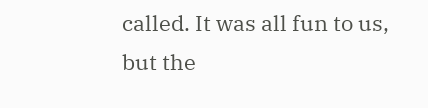called. It was all fun to us, but the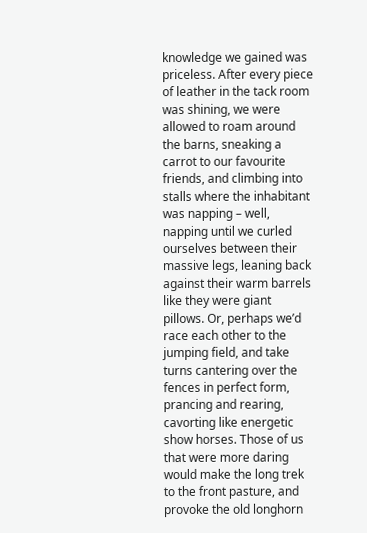knowledge we gained was priceless. After every piece of leather in the tack room was shining, we were allowed to roam around the barns, sneaking a carrot to our favourite friends, and climbing into stalls where the inhabitant was napping – well, napping until we curled ourselves between their massive legs, leaning back against their warm barrels like they were giant pillows. Or, perhaps we’d race each other to the jumping field, and take turns cantering over the fences in perfect form, prancing and rearing, cavorting like energetic show horses. Those of us that were more daring would make the long trek to the front pasture, and provoke the old longhorn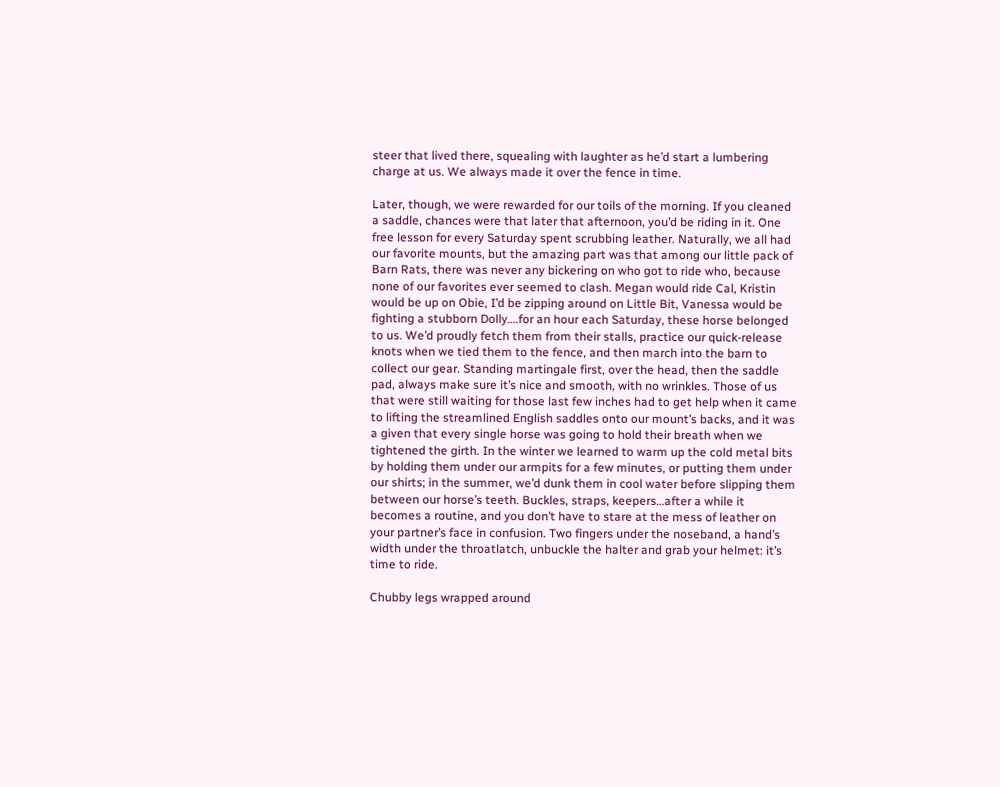steer that lived there, squealing with laughter as he’d start a lumbering charge at us. We always made it over the fence in time.

Later, though, we were rewarded for our toils of the morning. If you cleaned a saddle, chances were that later that afternoon, you’d be riding in it. One free lesson for every Saturday spent scrubbing leather. Naturally, we all had our favorite mounts, but the amazing part was that among our little pack of Barn Rats, there was never any bickering on who got to ride who, because none of our favorites ever seemed to clash. Megan would ride Cal, Kristin would be up on Obie, I’d be zipping around on Little Bit, Vanessa would be fighting a stubborn Dolly….for an hour each Saturday, these horse belonged to us. We’d proudly fetch them from their stalls, practice our quick-release knots when we tied them to the fence, and then march into the barn to collect our gear. Standing martingale first, over the head, then the saddle pad, always make sure it’s nice and smooth, with no wrinkles. Those of us that were still waiting for those last few inches had to get help when it came to lifting the streamlined English saddles onto our mount’s backs, and it was a given that every single horse was going to hold their breath when we tightened the girth. In the winter we learned to warm up the cold metal bits by holding them under our armpits for a few minutes, or putting them under our shirts; in the summer, we’d dunk them in cool water before slipping them between our horse’s teeth. Buckles, straps, keepers…after a while it becomes a routine, and you don’t have to stare at the mess of leather on your partner’s face in confusion. Two fingers under the noseband, a hand’s width under the throatlatch, unbuckle the halter and grab your helmet: it’s time to ride.

Chubby legs wrapped around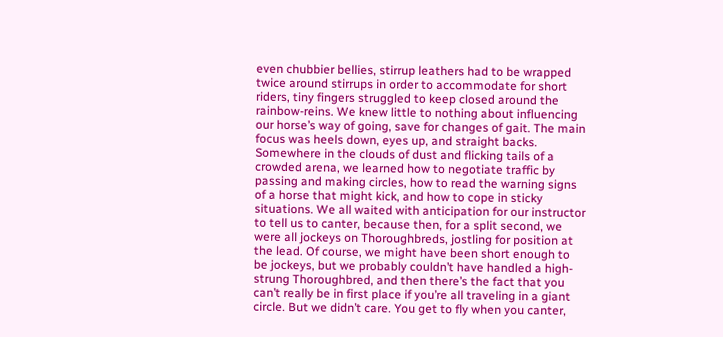even chubbier bellies, stirrup leathers had to be wrapped twice around stirrups in order to accommodate for short riders, tiny fingers struggled to keep closed around the rainbow-reins. We knew little to nothing about influencing our horse’s way of going, save for changes of gait. The main focus was heels down, eyes up, and straight backs. Somewhere in the clouds of dust and flicking tails of a crowded arena, we learned how to negotiate traffic by passing and making circles, how to read the warning signs of a horse that might kick, and how to cope in sticky situations. We all waited with anticipation for our instructor to tell us to canter, because then, for a split second, we were all jockeys on Thoroughbreds, jostling for position at the lead. Of course, we might have been short enough to be jockeys, but we probably couldn’t have handled a high-strung Thoroughbred, and then there’s the fact that you can’t really be in first place if you’re all traveling in a giant circle. But we didn’t care. You get to fly when you canter,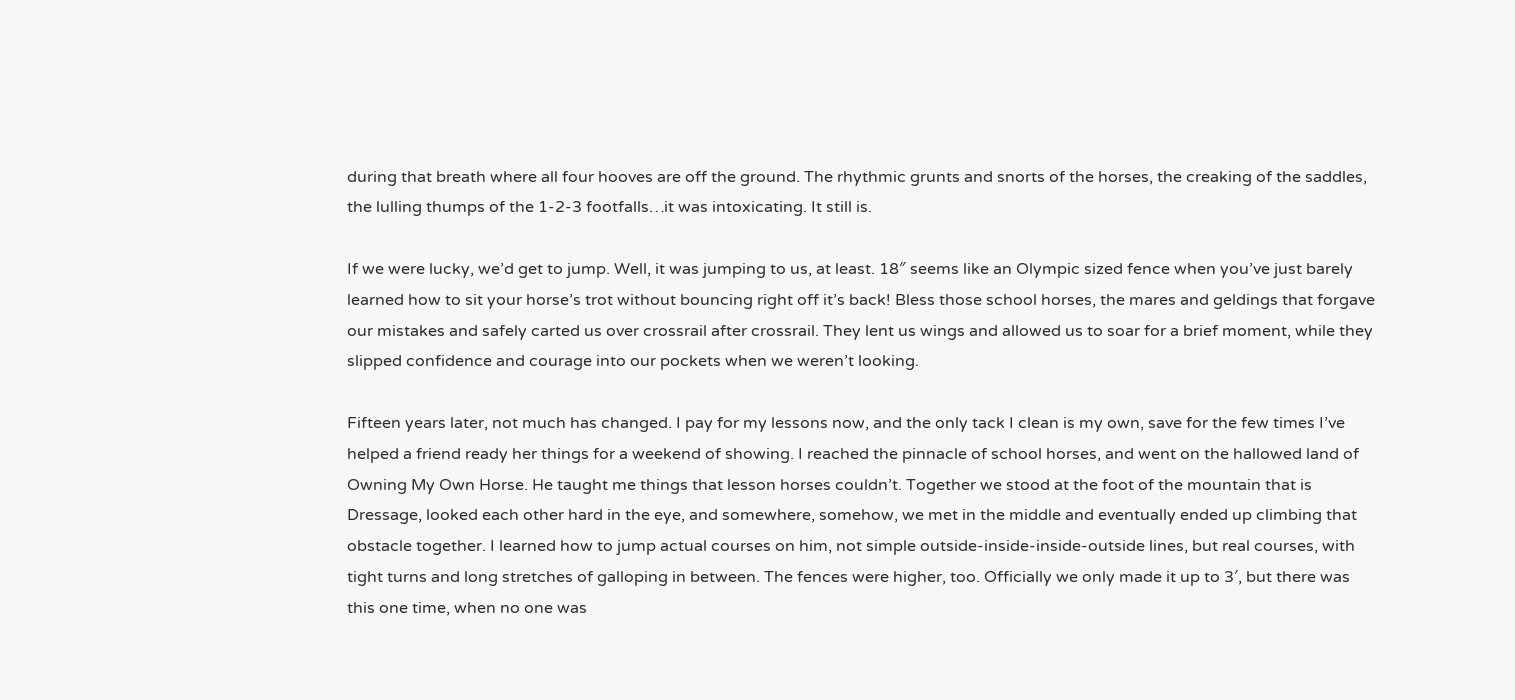during that breath where all four hooves are off the ground. The rhythmic grunts and snorts of the horses, the creaking of the saddles, the lulling thumps of the 1-2-3 footfalls…it was intoxicating. It still is.

If we were lucky, we’d get to jump. Well, it was jumping to us, at least. 18″ seems like an Olympic sized fence when you’ve just barely learned how to sit your horse’s trot without bouncing right off it’s back! Bless those school horses, the mares and geldings that forgave our mistakes and safely carted us over crossrail after crossrail. They lent us wings and allowed us to soar for a brief moment, while they slipped confidence and courage into our pockets when we weren’t looking.

Fifteen years later, not much has changed. I pay for my lessons now, and the only tack I clean is my own, save for the few times I’ve helped a friend ready her things for a weekend of showing. I reached the pinnacle of school horses, and went on the hallowed land of Owning My Own Horse. He taught me things that lesson horses couldn’t. Together we stood at the foot of the mountain that is Dressage, looked each other hard in the eye, and somewhere, somehow, we met in the middle and eventually ended up climbing that obstacle together. I learned how to jump actual courses on him, not simple outside-inside-inside-outside lines, but real courses, with tight turns and long stretches of galloping in between. The fences were higher, too. Officially we only made it up to 3′, but there was this one time, when no one was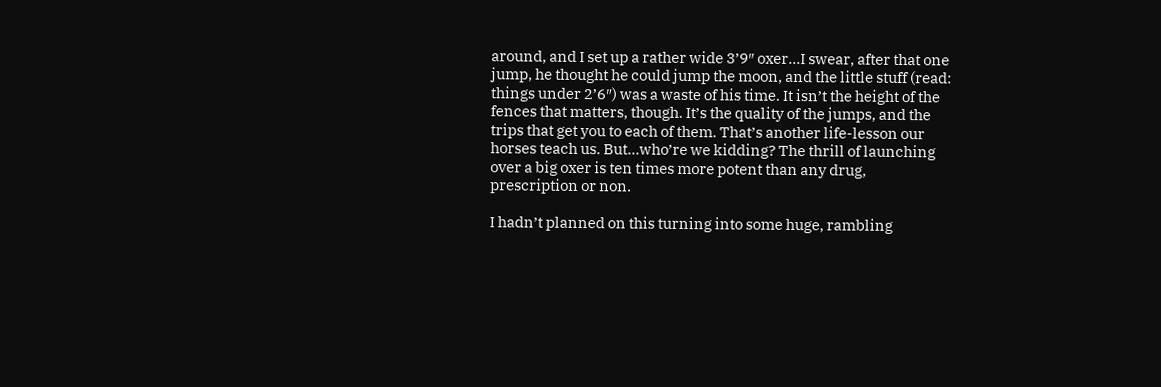around, and I set up a rather wide 3’9″ oxer…I swear, after that one jump, he thought he could jump the moon, and the little stuff (read: things under 2’6″) was a waste of his time. It isn’t the height of the fences that matters, though. It’s the quality of the jumps, and the trips that get you to each of them. That’s another life-lesson our horses teach us. But…who’re we kidding? The thrill of launching over a big oxer is ten times more potent than any drug, prescription or non.

I hadn’t planned on this turning into some huge, rambling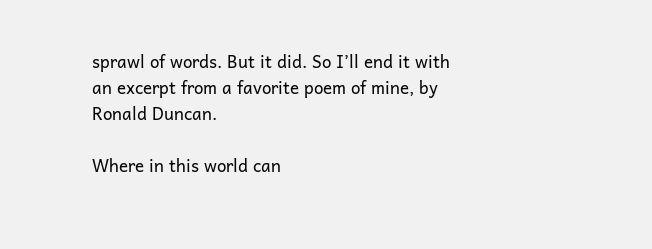sprawl of words. But it did. So I’ll end it with an excerpt from a favorite poem of mine, by Ronald Duncan.

Where in this world can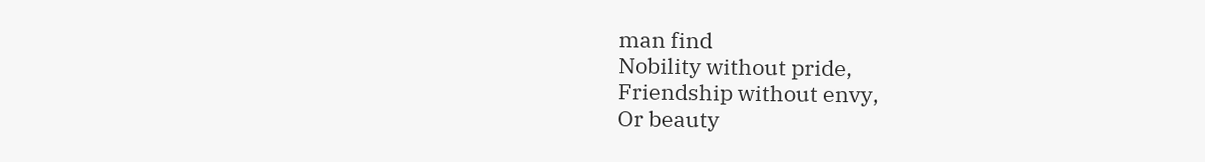man find
Nobility without pride,
Friendship without envy,
Or beauty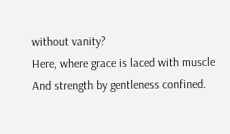without vanity?
Here, where grace is laced with muscle
And strength by gentleness confined.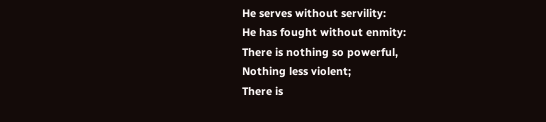He serves without servility:
He has fought without enmity:
There is nothing so powerful,
Nothing less violent;
There is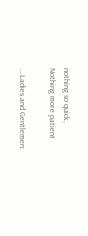nothing so quick;
Nothing more patient

….Ladies and Gentlemen: